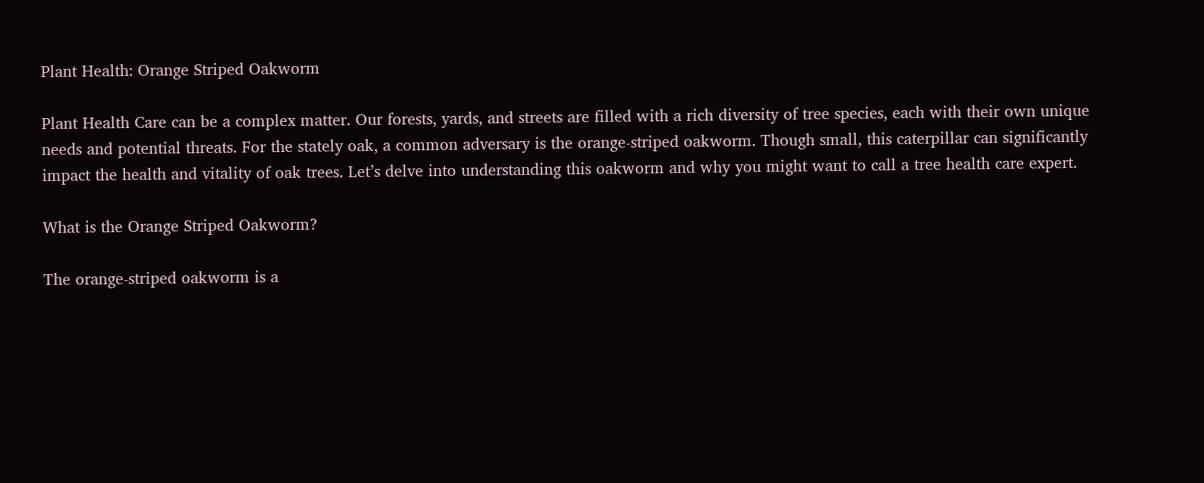Plant Health: Orange Striped Oakworm

Plant Health Care can be a complex matter. Our forests, yards, and streets are filled with a rich diversity of tree species, each with their own unique needs and potential threats. For the stately oak, a common adversary is the orange-striped oakworm. Though small, this caterpillar can significantly impact the health and vitality of oak trees. Let’s delve into understanding this oakworm and why you might want to call a tree health care expert.

What is the Orange Striped Oakworm?

The orange-striped oakworm is a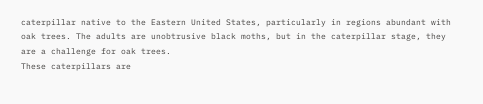caterpillar native to the Eastern United States, particularly in regions abundant with oak trees. The adults are unobtrusive black moths, but in the caterpillar stage, they are a challenge for oak trees.
These caterpillars are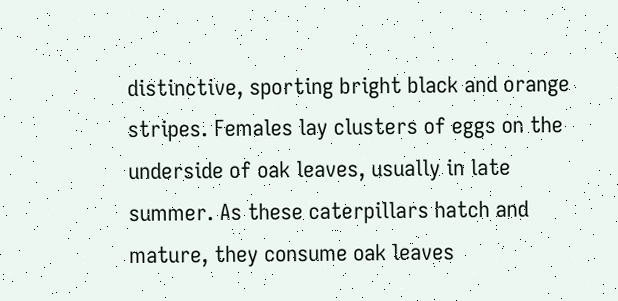distinctive, sporting bright black and orange stripes. Females lay clusters of eggs on the underside of oak leaves, usually in late summer. As these caterpillars hatch and mature, they consume oak leaves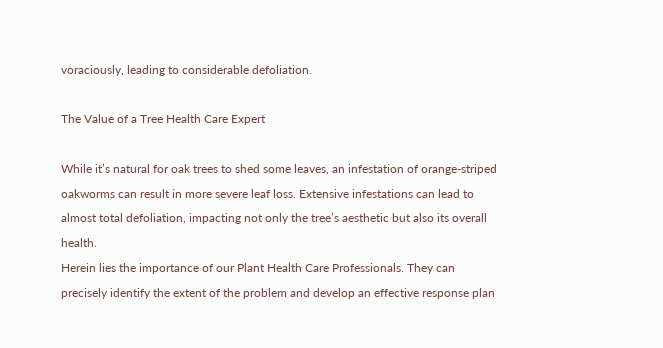voraciously, leading to considerable defoliation.

The Value of a Tree Health Care Expert

While it’s natural for oak trees to shed some leaves, an infestation of orange-striped oakworms can result in more severe leaf loss. Extensive infestations can lead to almost total defoliation, impacting not only the tree’s aesthetic but also its overall health.
Herein lies the importance of our Plant Health Care Professionals. They can precisely identify the extent of the problem and develop an effective response plan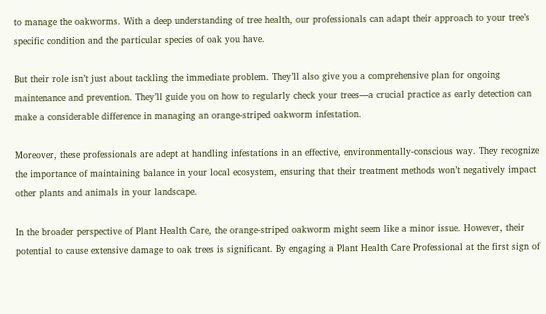to manage the oakworms. With a deep understanding of tree health, our professionals can adapt their approach to your tree’s specific condition and the particular species of oak you have.

But their role isn’t just about tackling the immediate problem. They’ll also give you a comprehensive plan for ongoing maintenance and prevention. They’ll guide you on how to regularly check your trees—a crucial practice as early detection can make a considerable difference in managing an orange-striped oakworm infestation.

Moreover, these professionals are adept at handling infestations in an effective, environmentally-conscious way. They recognize the importance of maintaining balance in your local ecosystem, ensuring that their treatment methods won’t negatively impact other plants and animals in your landscape.

In the broader perspective of Plant Health Care, the orange-striped oakworm might seem like a minor issue. However, their potential to cause extensive damage to oak trees is significant. By engaging a Plant Health Care Professional at the first sign of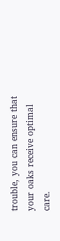trouble, you can ensure that your oaks receive optimal care.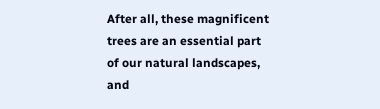After all, these magnificent trees are an essential part of our natural landscapes, and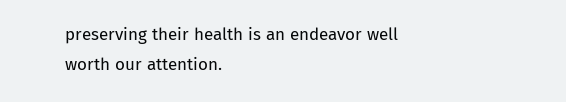preserving their health is an endeavor well worth our attention.